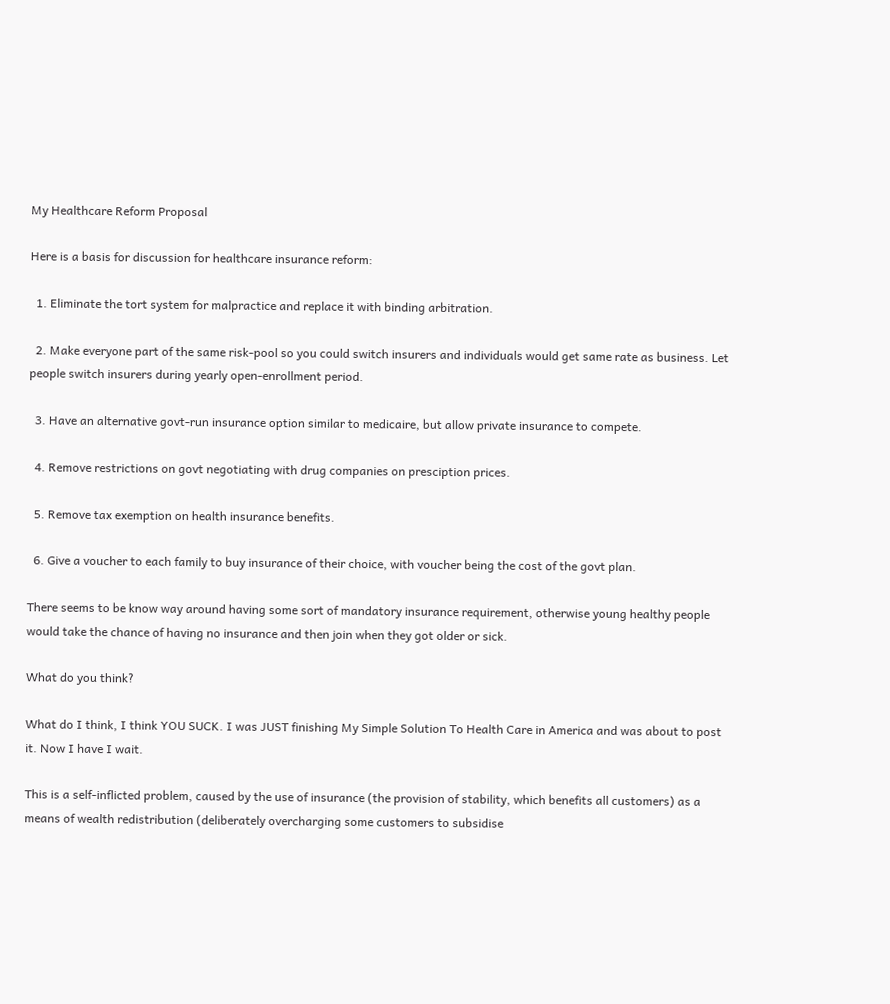My Healthcare Reform Proposal

Here is a basis for discussion for healthcare insurance reform:

  1. Eliminate the tort system for malpractice and replace it with binding arbitration.

  2. Make everyone part of the same risk-pool so you could switch insurers and individuals would get same rate as business. Let people switch insurers during yearly open-enrollment period.

  3. Have an alternative govt-run insurance option similar to medicaire, but allow private insurance to compete.

  4. Remove restrictions on govt negotiating with drug companies on presciption prices.

  5. Remove tax exemption on health insurance benefits.

  6. Give a voucher to each family to buy insurance of their choice, with voucher being the cost of the govt plan.

There seems to be know way around having some sort of mandatory insurance requirement, otherwise young healthy people would take the chance of having no insurance and then join when they got older or sick.

What do you think?

What do I think, I think YOU SUCK. I was JUST finishing My Simple Solution To Health Care in America and was about to post it. Now I have I wait.

This is a self-inflicted problem, caused by the use of insurance (the provision of stability, which benefits all customers) as a means of wealth redistribution (deliberately overcharging some customers to subsidise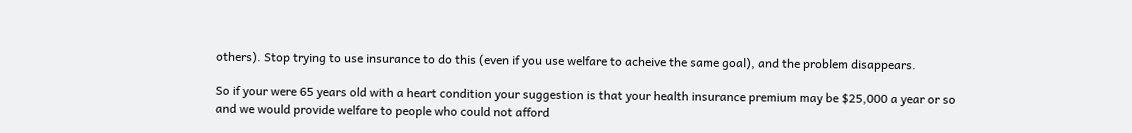others). Stop trying to use insurance to do this (even if you use welfare to acheive the same goal), and the problem disappears.

So if your were 65 years old with a heart condition your suggestion is that your health insurance premium may be $25,000 a year or so and we would provide welfare to people who could not afford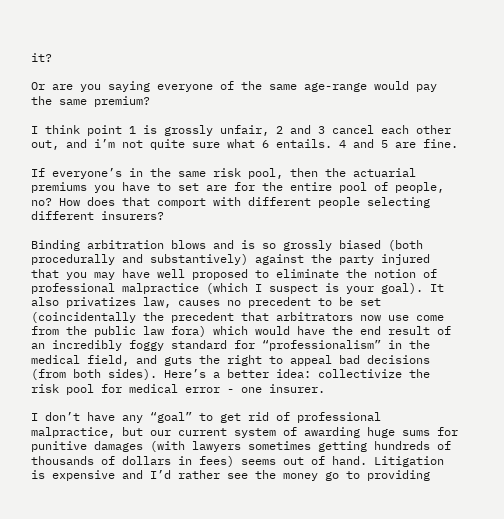it?

Or are you saying everyone of the same age-range would pay the same premium?

I think point 1 is grossly unfair, 2 and 3 cancel each other out, and i’m not quite sure what 6 entails. 4 and 5 are fine.

If everyone’s in the same risk pool, then the actuarial premiums you have to set are for the entire pool of people, no? How does that comport with different people selecting different insurers?

Binding arbitration blows and is so grossly biased (both procedurally and substantively) against the party injured that you may have well proposed to eliminate the notion of professional malpractice (which I suspect is your goal). It also privatizes law, causes no precedent to be set (coincidentally the precedent that arbitrators now use come from the public law fora) which would have the end result of an incredibly foggy standard for “professionalism” in the medical field, and guts the right to appeal bad decisions (from both sides). Here’s a better idea: collectivize the risk pool for medical error - one insurer.

I don’t have any “goal” to get rid of professional malpractice, but our current system of awarding huge sums for punitive damages (with lawyers sometimes getting hundreds of thousands of dollars in fees) seems out of hand. Litigation is expensive and I’d rather see the money go to providing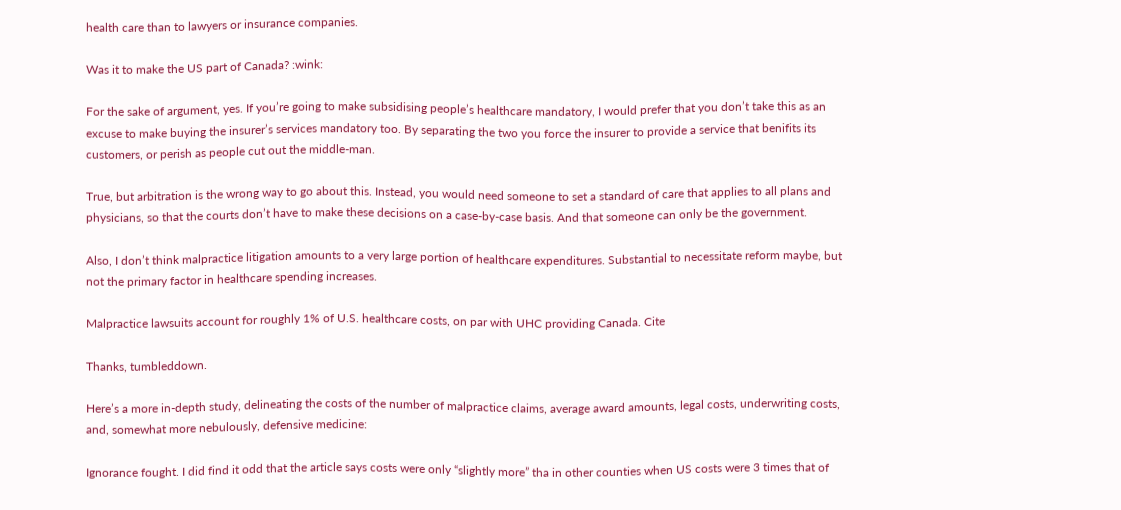health care than to lawyers or insurance companies.

Was it to make the US part of Canada? :wink:

For the sake of argument, yes. If you’re going to make subsidising people’s healthcare mandatory, I would prefer that you don’t take this as an excuse to make buying the insurer’s services mandatory too. By separating the two you force the insurer to provide a service that benifits its customers, or perish as people cut out the middle-man.

True, but arbitration is the wrong way to go about this. Instead, you would need someone to set a standard of care that applies to all plans and physicians, so that the courts don’t have to make these decisions on a case-by-case basis. And that someone can only be the government.

Also, I don’t think malpractice litigation amounts to a very large portion of healthcare expenditures. Substantial to necessitate reform maybe, but not the primary factor in healthcare spending increases.

Malpractice lawsuits account for roughly 1% of U.S. healthcare costs, on par with UHC providing Canada. Cite

Thanks, tumbleddown.

Here’s a more in-depth study, delineating the costs of the number of malpractice claims, average award amounts, legal costs, underwriting costs, and, somewhat more nebulously, defensive medicine:

Ignorance fought. I did find it odd that the article says costs were only “slightly more” tha in other counties when US costs were 3 times that of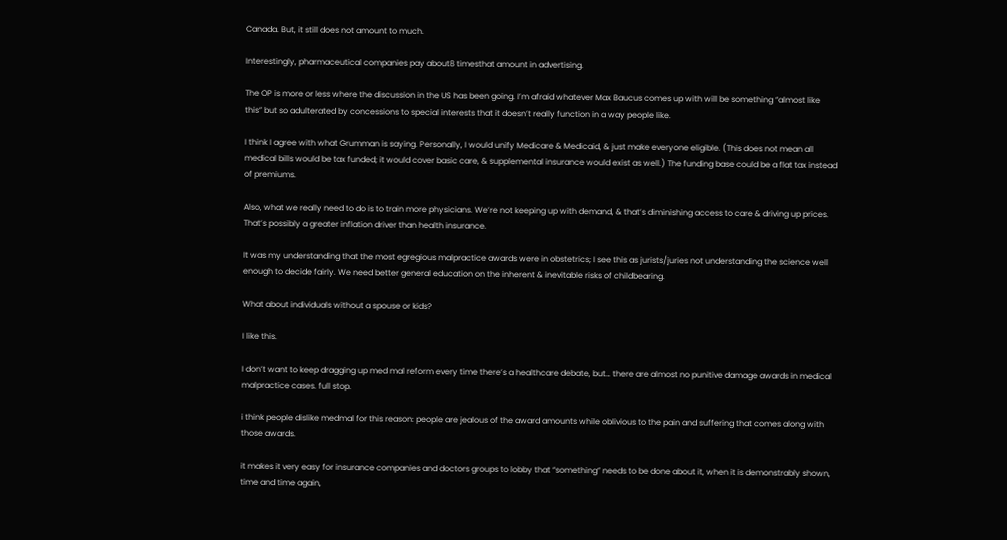Canada. But, it still does not amount to much.

Interestingly, pharmaceutical companies pay about8 timesthat amount in advertising.

The OP is more or less where the discussion in the US has been going. I’m afraid whatever Max Baucus comes up with will be something “almost like this” but so adulterated by concessions to special interests that it doesn’t really function in a way people like.

I think I agree with what Grumman is saying. Personally, I would unify Medicare & Medicaid, & just make everyone eligible. (This does not mean all medical bills would be tax funded; it would cover basic care, & supplemental insurance would exist as well.) The funding base could be a flat tax instead of premiums.

Also, what we really need to do is to train more physicians. We’re not keeping up with demand, & that’s diminishing access to care & driving up prices. That’s possibly a greater inflation driver than health insurance.

It was my understanding that the most egregious malpractice awards were in obstetrics; I see this as jurists/juries not understanding the science well enough to decide fairly. We need better general education on the inherent & inevitable risks of childbearing.

What about individuals without a spouse or kids?

I like this.

I don’t want to keep dragging up med mal reform every time there’s a healthcare debate, but… there are almost no punitive damage awards in medical malpractice cases. full stop.

i think people dislike medmal for this reason: people are jealous of the award amounts while oblivious to the pain and suffering that comes along with those awards.

it makes it very easy for insurance companies and doctors groups to lobby that “something” needs to be done about it, when it is demonstrably shown, time and time again,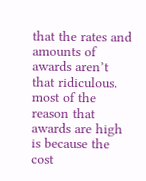that the rates and amounts of awards aren’t that ridiculous. most of the reason that awards are high is because the cost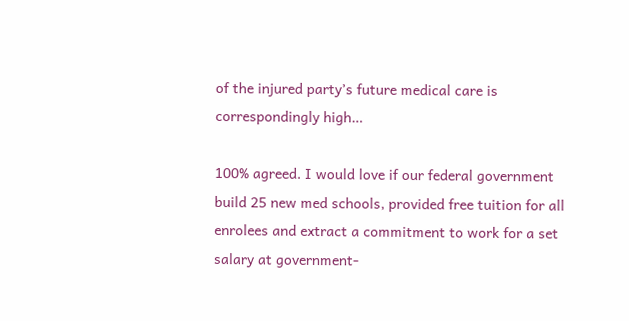of the injured party’s future medical care is correspondingly high…

100% agreed. I would love if our federal government build 25 new med schools, provided free tuition for all enrolees and extract a commitment to work for a set salary at government-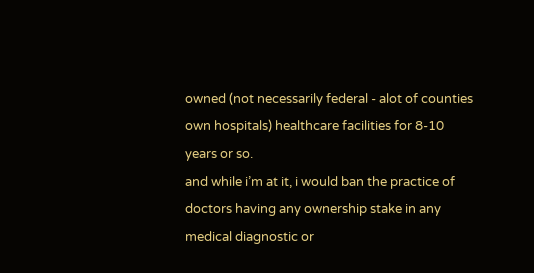owned (not necessarily federal - alot of counties own hospitals) healthcare facilities for 8-10 years or so.
and while i’m at it, i would ban the practice of doctors having any ownership stake in any medical diagnostic or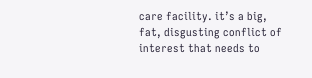care facility. it’s a big, fat, disgusting conflict of interest that needs to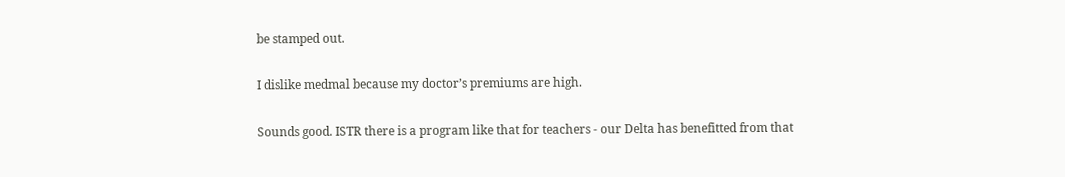be stamped out.

I dislike medmal because my doctor’s premiums are high.

Sounds good. ISTR there is a program like that for teachers - our Delta has benefitted from that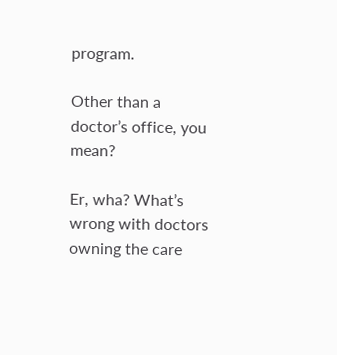program.

Other than a doctor’s office, you mean?

Er, wha? What’s wrong with doctors owning the care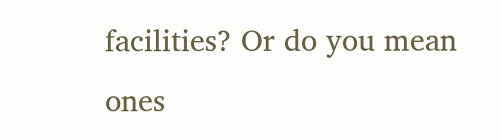facilities? Or do you mean ones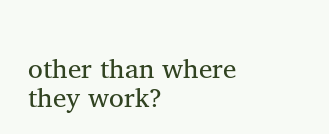other than where they work?